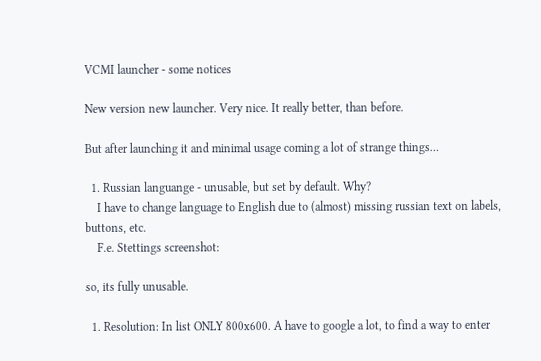VCMI launcher - some notices

New version new launcher. Very nice. It really better, than before.

But after launching it and minimal usage coming a lot of strange things…

  1. Russian languange - unusable, but set by default. Why?
    I have to change language to English due to (almost) missing russian text on labels, buttons, etc.
    F.e. Stettings screenshot:

so, its fully unusable.

  1. Resolution: In list ONLY 800x600. A have to google a lot, to find a way to enter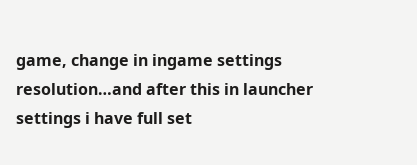game, change in ingame settings resolution…and after this in launcher settings i have full set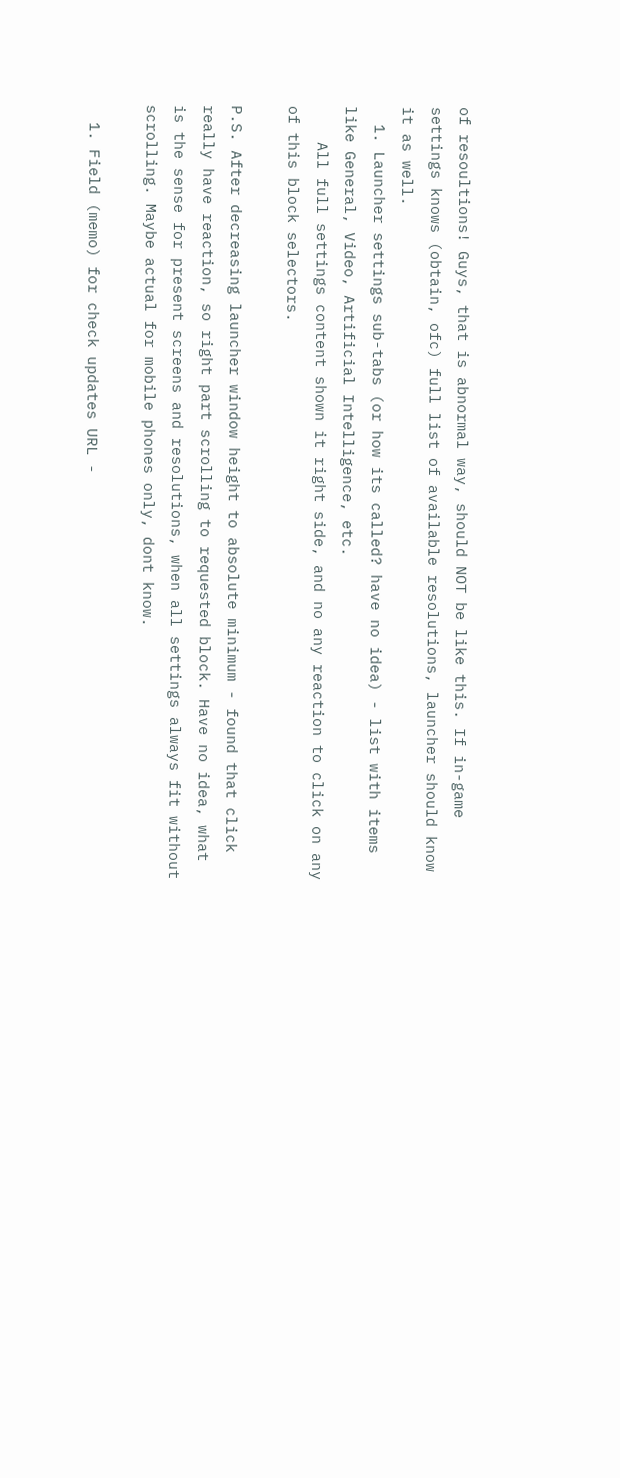of resoultions! Guys, that is abnormal way, should NOT be like this. If in-game settings knows (obtain, ofc) full list of available resolutions, launcher should know it as well.
  1. Launcher settings sub-tabs (or how its called? have no idea) - list with items like General, Video, Artificial Intelligence, etc.
    All full settings content shown it right side, and no any reaction to click on any of this block selectors.

P.S. After decreasing launcher window height to absolute minimum - found that click really have reaction, so right part scrolling to requested block. Have no idea, what is the sense for present screens and resolutions, when all settings always fit without scrolling. Maybe actual for mobile phones only, dont know.

  1. Field (memo) for check updates URL -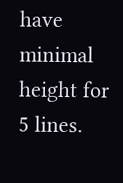have minimal height for 5 lines.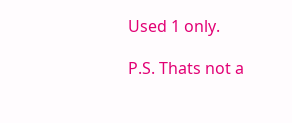Used 1 only.

P.S. Thats not a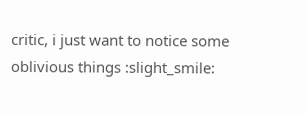critic, i just want to notice some oblivious things :slight_smile: